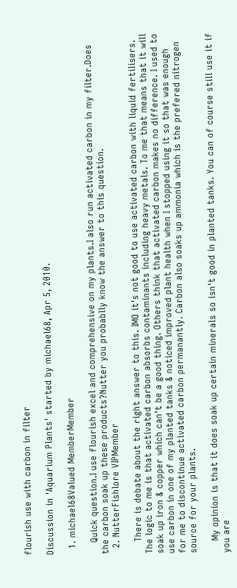flourish use with carbon in filter

Discussion in 'Aquarium Plants' started by michael68, Apr 5, 2010.

  1. michael68Valued MemberMember

    Quick question.I use flourish excel and comprehensive on my plants.I also run activated carbon in my filter.Does the carbon soak up these products?Nutter you probablly know the answer to this question.
  2. NutterFishlore VIPMember

    There is debate about the right answer to this. IMO it's not good to use activated carbon with liquid fertilisers. The logic to me is that activated carbon absorbs contaminants including heavy metals. To me that means that it will soak up iron & copper which can't be a good thing. Others think that activated carbon makes no difference. I used to use carbon in one of my planted tanks & noticed improved plant health when I stopped using it so that was enough for me to discontinue activated carbon permanantly. Carbon also soaks up ammonia which is the prefered nitrogen source for your plants.

    My opinion is that it does soak up certain minerals so isn't good in planted tanks. You can of course still use it if you are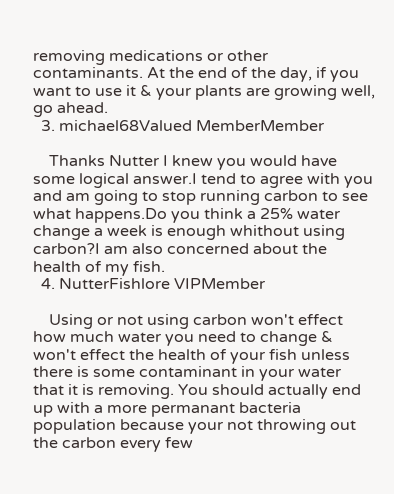removing medications or other contaminants. At the end of the day, if you want to use it & your plants are growing well, go ahead.
  3. michael68Valued MemberMember

    Thanks Nutter I knew you would have some logical answer.I tend to agree with you and am going to stop running carbon to see what happens.Do you think a 25% water change a week is enough whithout using carbon?I am also concerned about the health of my fish.
  4. NutterFishlore VIPMember

    Using or not using carbon won't effect how much water you need to change & won't effect the health of your fish unless there is some contaminant in your water that it is removing. You should actually end up with a more permanant bacteria population because your not throwing out the carbon every few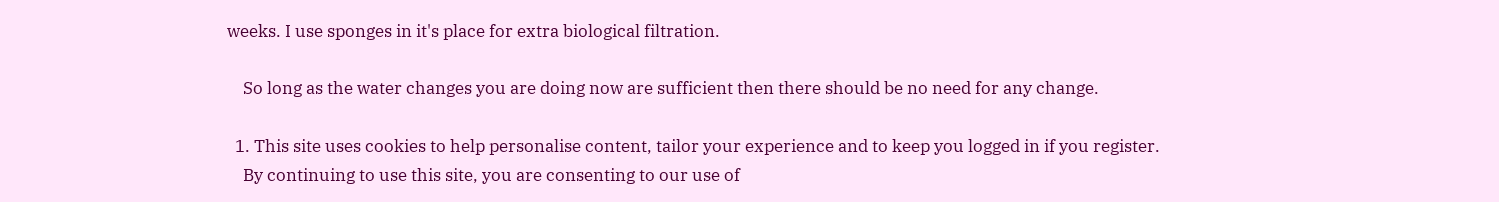weeks. I use sponges in it's place for extra biological filtration.

    So long as the water changes you are doing now are sufficient then there should be no need for any change.

  1. This site uses cookies to help personalise content, tailor your experience and to keep you logged in if you register.
    By continuing to use this site, you are consenting to our use of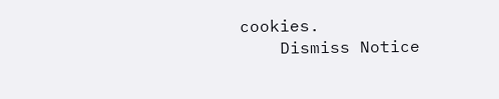cookies.
    Dismiss Notice